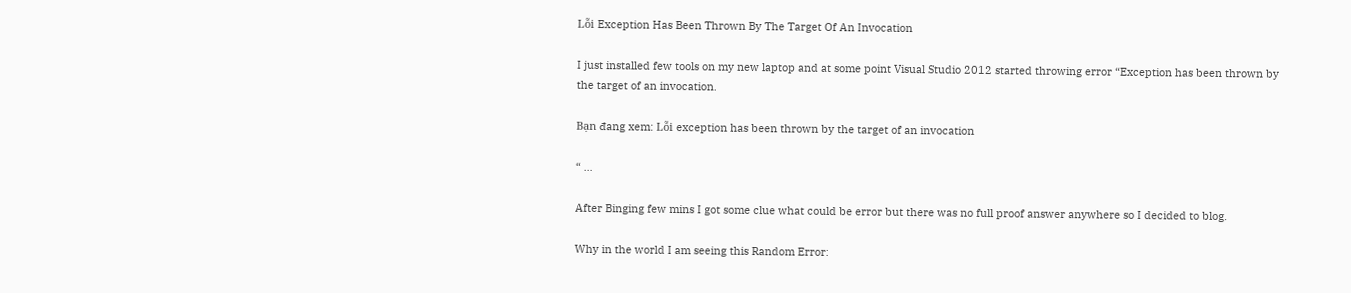Lỗi Exception Has Been Thrown By The Target Of An Invocation

I just installed few tools on my new laptop and at some point Visual Studio 2012 started throwing error “Exception has been thrown by the target of an invocation.

Bạn đang xem: Lỗi exception has been thrown by the target of an invocation

“ …

After Binging few mins I got some clue what could be error but there was no full proof answer anywhere so I decided to blog.

Why in the world I am seeing this Random Error: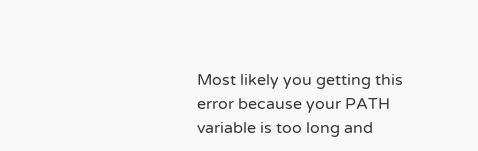Most likely you getting this error because your PATH variable is too long and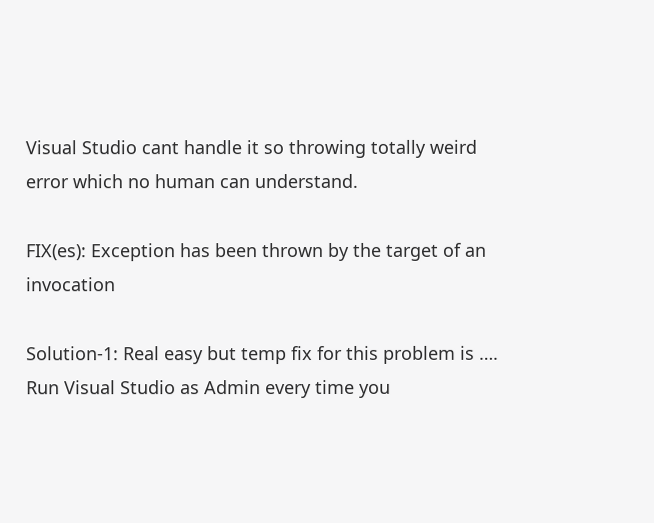Visual Studio cant handle it so throwing totally weird error which no human can understand.

FIX(es): Exception has been thrown by the target of an invocation

Solution-1: Real easy but temp fix for this problem is …. Run Visual Studio as Admin every time you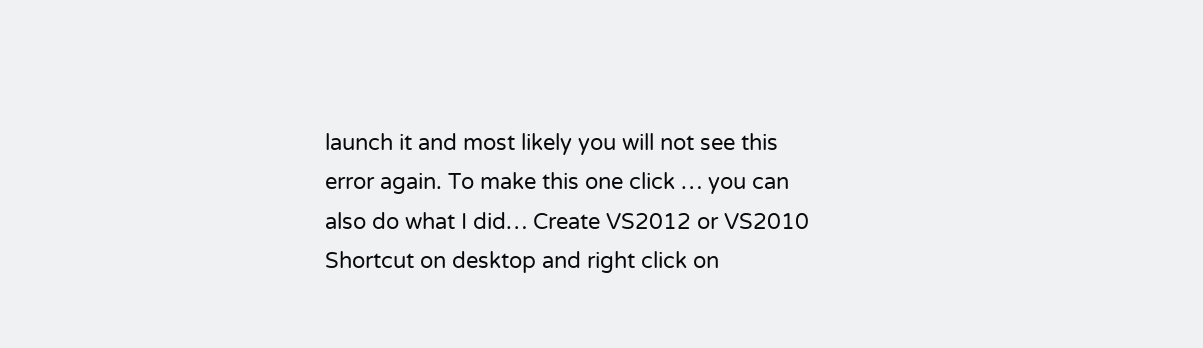launch it and most likely you will not see this error again. To make this one click … you can also do what I did… Create VS2012 or VS2010 Shortcut on desktop and right click on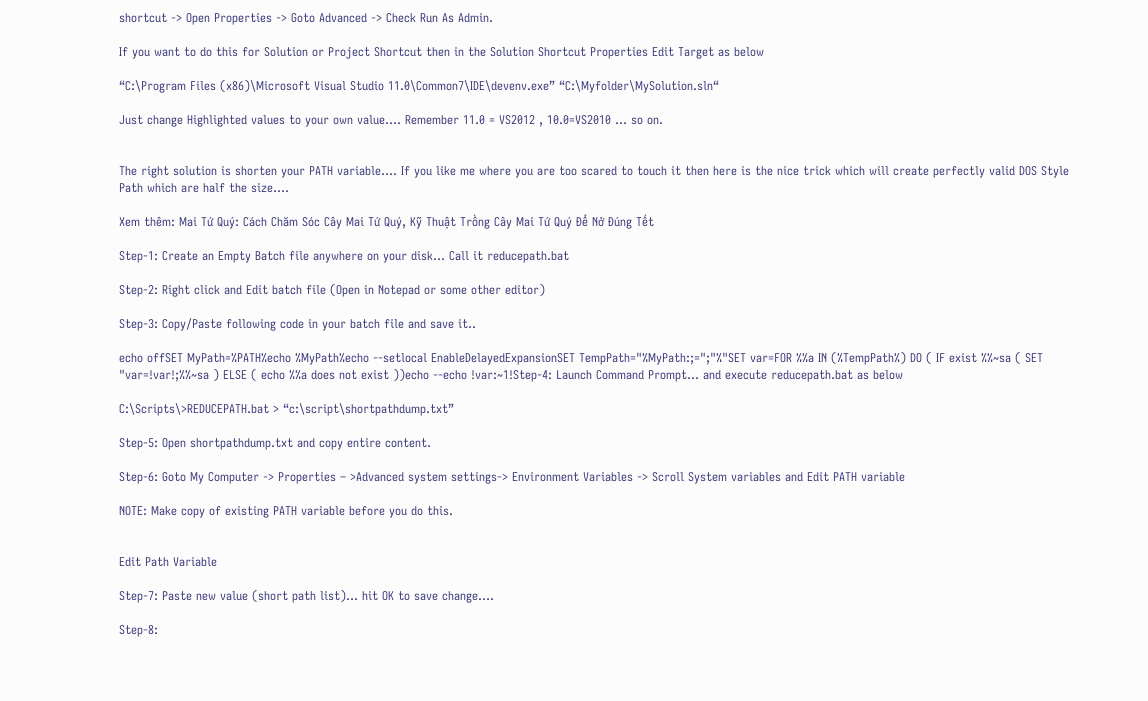shortcut -> Open Properties -> Goto Advanced -> Check Run As Admin.

If you want to do this for Solution or Project Shortcut then in the Solution Shortcut Properties Edit Target as below

“C:\Program Files (x86)\Microsoft Visual Studio 11.0\Common7\IDE\devenv.exe” “C:\Myfolder\MySolution.sln“

Just change Highlighted values to your own value…. Remember 11.0 = VS2012 , 10.0=VS2010 … so on.


The right solution is shorten your PATH variable…. If you like me where you are too scared to touch it then here is the nice trick which will create perfectly valid DOS Style Path which are half the size….

Xem thêm: Mai Tứ Quý: Cách Chăm Sóc Cây Mai Tứ Quý, Kỹ Thuật Trồng Cây Mai Tứ Quý Để Nở Đúng Tết

Step-1: Create an Empty Batch file anywhere on your disk… Call it reducepath.bat

Step-2: Right click and Edit batch file (Open in Notepad or some other editor)

Step-3: Copy/Paste following code in your batch file and save it..

echo offSET MyPath=%PATH%echo %MyPath%echo --setlocal EnableDelayedExpansionSET TempPath="%MyPath:;=";"%"SET var=FOR %%a IN (%TempPath%) DO ( IF exist %%~sa ( SET "var=!var!;%%~sa ) ELSE ( echo %%a does not exist ))echo --echo !var:~1!Step-4: Launch Command Prompt… and execute reducepath.bat as below

C:\Scripts\>REDUCEPATH.bat > “c:\script\shortpathdump.txt”

Step-5: Open shortpathdump.txt and copy entire content.

Step-6: Goto My Computer -> Properties – >Advanced system settings-> Environment Variables -> Scroll System variables and Edit PATH variable

NOTE: Make copy of existing PATH variable before you do this.


Edit Path Variable

Step-7: Paste new value (short path list)… hit OK to save change….

Step-8: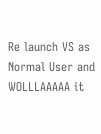Re launch VS as Normal User and WOLLLAAAAA it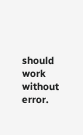should work without error.